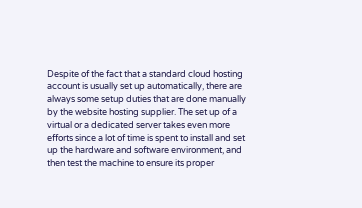Despite of the fact that a standard cloud hosting account is usually set up automatically, there are always some setup duties that are done manually by the website hosting supplier. The set up of a virtual or a dedicated server takes even more efforts since a lot of time is spent to install and set up the hardware and software environment, and then test the machine to ensure its proper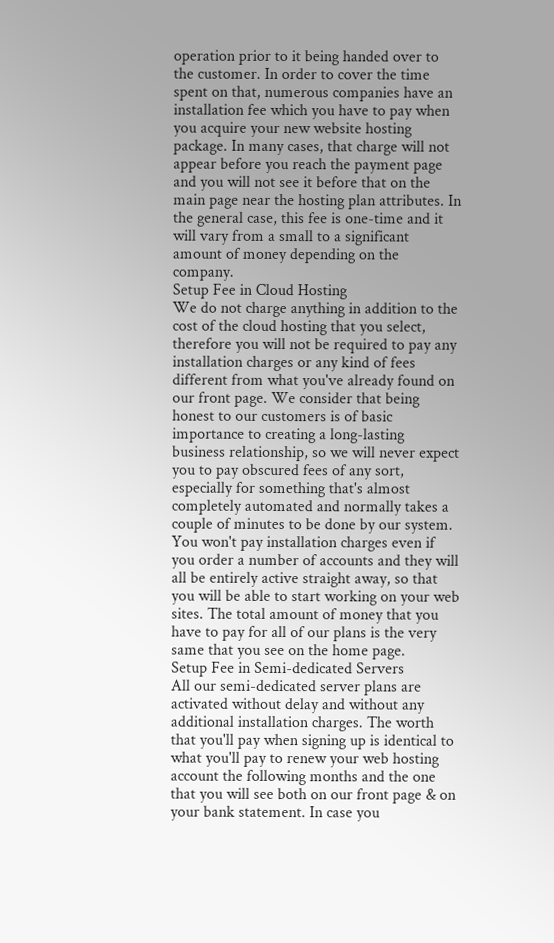operation prior to it being handed over to the customer. In order to cover the time spent on that, numerous companies have an installation fee which you have to pay when you acquire your new website hosting package. In many cases, that charge will not appear before you reach the payment page and you will not see it before that on the main page near the hosting plan attributes. In the general case, this fee is one-time and it will vary from a small to a significant amount of money depending on the company.
Setup Fee in Cloud Hosting
We do not charge anything in addition to the cost of the cloud hosting that you select, therefore you will not be required to pay any installation charges or any kind of fees different from what you've already found on our front page. We consider that being honest to our customers is of basic importance to creating a long-lasting business relationship, so we will never expect you to pay obscured fees of any sort, especially for something that's almost completely automated and normally takes a couple of minutes to be done by our system. You won't pay installation charges even if you order a number of accounts and they will all be entirely active straight away, so that you will be able to start working on your web sites. The total amount of money that you have to pay for all of our plans is the very same that you see on the home page.
Setup Fee in Semi-dedicated Servers
All our semi-dedicated server plans are activated without delay and without any additional installation charges. The worth that you'll pay when signing up is identical to what you'll pay to renew your web hosting account the following months and the one that you will see both on our front page & on your bank statement. In case you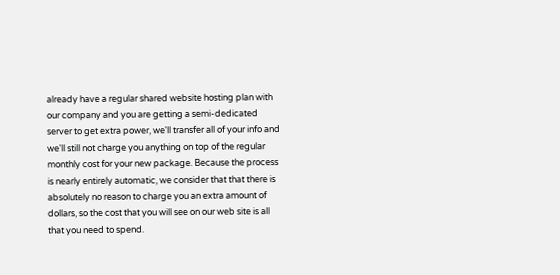already have a regular shared website hosting plan with our company and you are getting a semi-dedicated server to get extra power, we'll transfer all of your info and we'll still not charge you anything on top of the regular monthly cost for your new package. Because the process is nearly entirely automatic, we consider that that there is absolutely no reason to charge you an extra amount of dollars, so the cost that you will see on our web site is all that you need to spend.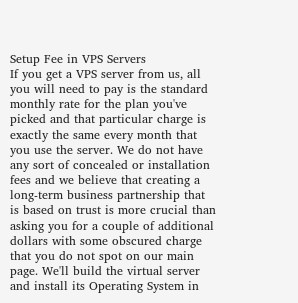Setup Fee in VPS Servers
If you get a VPS server from us, all you will need to pay is the standard monthly rate for the plan you've picked and that particular charge is exactly the same every month that you use the server. We do not have any sort of concealed or installation fees and we believe that creating a long-term business partnership that is based on trust is more crucial than asking you for a couple of additional dollars with some obscured charge that you do not spot on our main page. We'll build the virtual server and install its Operating System in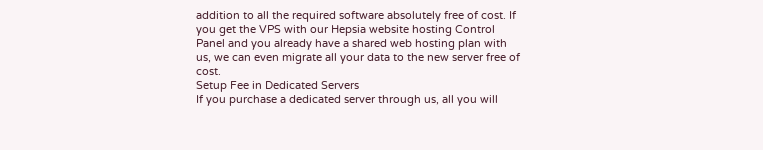addition to all the required software absolutely free of cost. If you get the VPS with our Hepsia website hosting Control Panel and you already have a shared web hosting plan with us, we can even migrate all your data to the new server free of cost.
Setup Fee in Dedicated Servers
If you purchase a dedicated server through us, all you will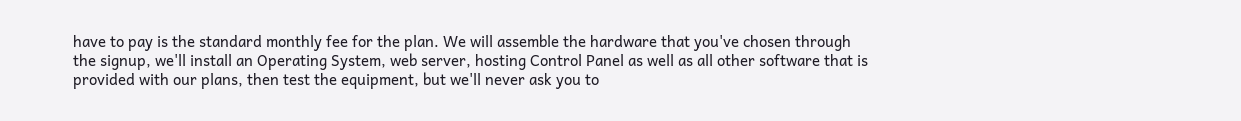have to pay is the standard monthly fee for the plan. We will assemble the hardware that you've chosen through the signup, we'll install an Operating System, web server, hosting Control Panel as well as all other software that is provided with our plans, then test the equipment, but we'll never ask you to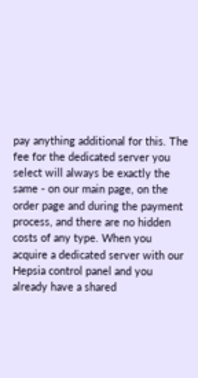pay anything additional for this. The fee for the dedicated server you select will always be exactly the same - on our main page, on the order page and during the payment process, and there are no hidden costs of any type. When you acquire a dedicated server with our Hepsia control panel and you already have a shared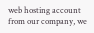web hosting account from our company, we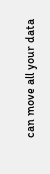can move all your data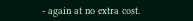- again at no extra cost.